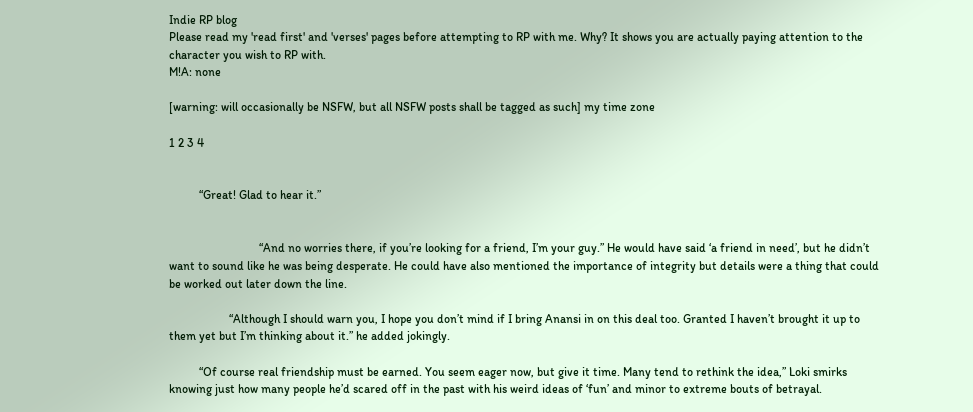Indie RP blog
Please read my 'read first' and 'verses' pages before attempting to RP with me. Why? It shows you are actually paying attention to the character you wish to RP with.
M!A: none

[warning: will occasionally be NSFW, but all NSFW posts shall be tagged as such] my time zone

1 2 3 4


          “Great! Glad to hear it.”


                              “And no worries there, if you’re looking for a friend, I’m your guy.” He would have said ‘a friend in need’, but he didn’t want to sound like he was being desperate. He could have also mentioned the importance of integrity but details were a thing that could be worked out later down the line.

                    “Although I should warn you, I hope you don’t mind if I bring Anansi in on this deal too. Granted I haven’t brought it up to them yet but I’m thinking about it.” he added jokingly.

          “Of course real friendship must be earned. You seem eager now, but give it time. Many tend to rethink the idea,” Loki smirks knowing just how many people he’d scared off in the past with his weird ideas of ‘fun’ and minor to extreme bouts of betrayal.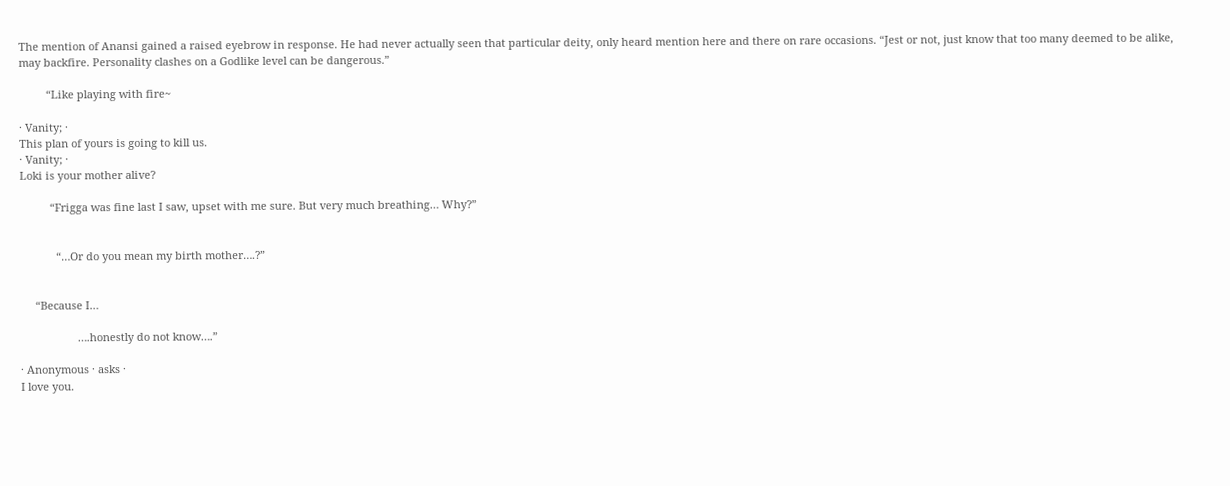The mention of Anansi gained a raised eyebrow in response. He had never actually seen that particular deity, only heard mention here and there on rare occasions. “Jest or not, just know that too many deemed to be alike, may backfire. Personality clashes on a Godlike level can be dangerous.”

         “Like playing with fire~

· Vanity; ·
This plan of yours is going to kill us.
· Vanity; ·
Loki is your mother alive?

          “Frigga was fine last I saw, upset with me sure. But very much breathing… Why?”


            “…Or do you mean my birth mother….?”


     “Because I…

                   ….honestly do not know….”

· Anonymous · asks ·
I love you.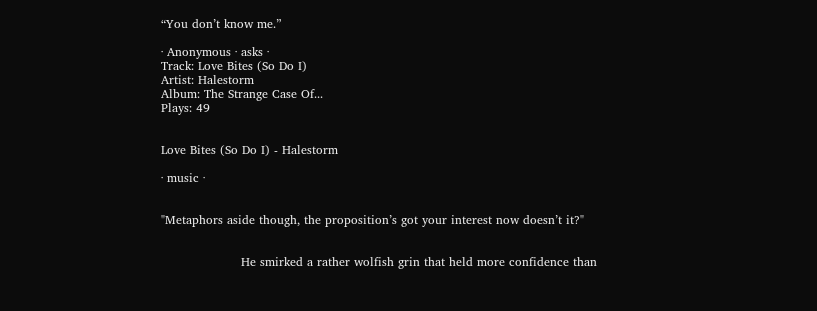“You don’t know me.”

· Anonymous · asks ·
Track: Love Bites (So Do I)
Artist: Halestorm
Album: The Strange Case Of...
Plays: 49


Love Bites (So Do I) - Halestorm

· music ·


"Metaphors aside though, the proposition’s got your interest now doesn’t it?"


                    He smirked a rather wolfish grin that held more confidence than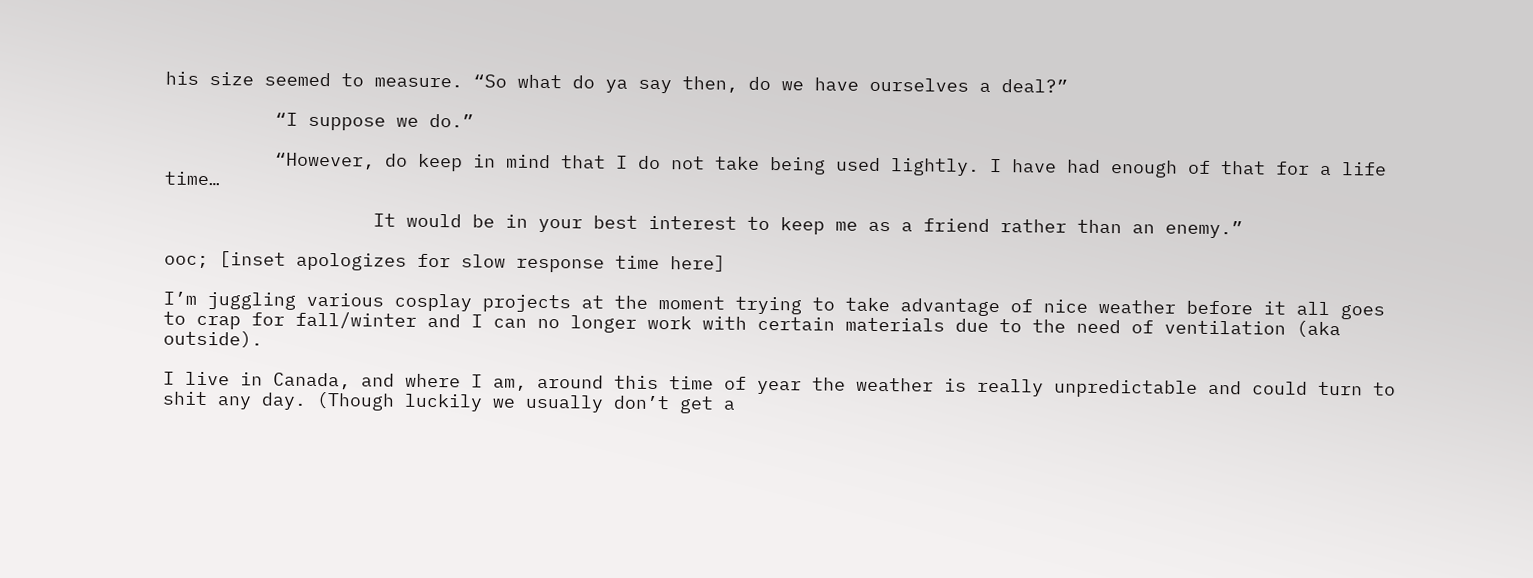his size seemed to measure. “So what do ya say then, do we have ourselves a deal?”

          “I suppose we do.”

          “However, do keep in mind that I do not take being used lightly. I have had enough of that for a life time…

                   It would be in your best interest to keep me as a friend rather than an enemy.”

ooc; [inset apologizes for slow response time here]

I’m juggling various cosplay projects at the moment trying to take advantage of nice weather before it all goes to crap for fall/winter and I can no longer work with certain materials due to the need of ventilation (aka outside).

I live in Canada, and where I am, around this time of year the weather is really unpredictable and could turn to shit any day. (Though luckily we usually don’t get a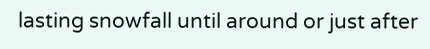lasting snowfall until around or just after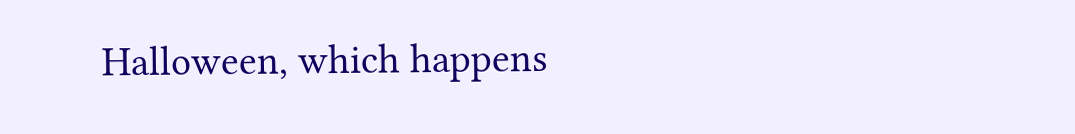Halloween, which happens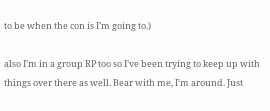to be when the con is I’m going to.)

also I’m in a group RP too so I’ve been trying to keep up with things over there as well. Bear with me, I’m around. Just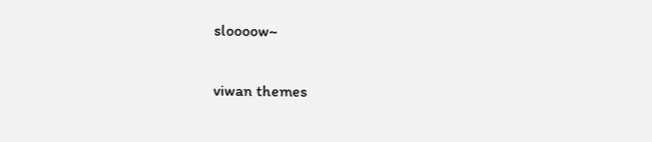sloooow~

viwan themes